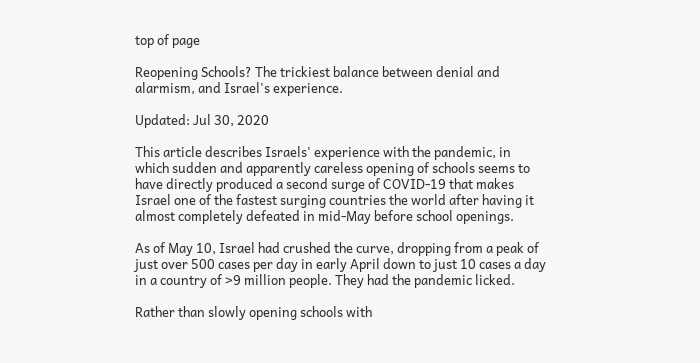top of page

Reopening Schools? The trickiest balance between denial and alarmism, and Israel's experience.

Updated: Jul 30, 2020

This article describes Israels' experience with the pandemic, in which sudden and apparently careless opening of schools seems to have directly produced a second surge of COVID-19 that makes Israel one of the fastest surging countries the world after having it almost completely defeated in mid-May before school openings.

As of May 10, Israel had crushed the curve, dropping from a peak of just over 500 cases per day in early April down to just 10 cases a day in a country of >9 million people. They had the pandemic licked.

Rather than slowly opening schools with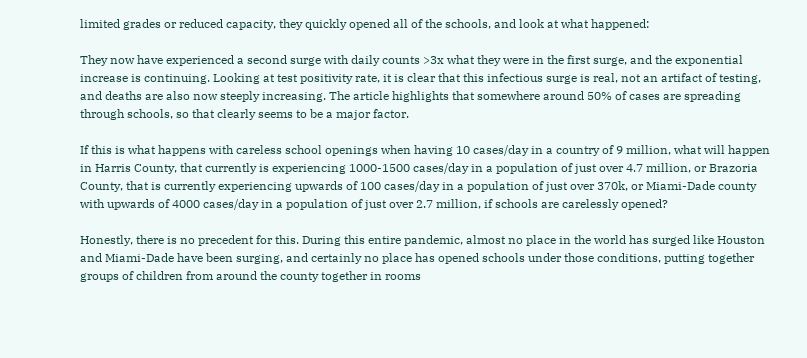limited grades or reduced capacity, they quickly opened all of the schools, and look at what happened:

They now have experienced a second surge with daily counts >3x what they were in the first surge, and the exponential increase is continuing. Looking at test positivity rate, it is clear that this infectious surge is real, not an artifact of testing, and deaths are also now steeply increasing. The article highlights that somewhere around 50% of cases are spreading through schools, so that clearly seems to be a major factor.

If this is what happens with careless school openings when having 10 cases/day in a country of 9 million, what will happen in Harris County, that currently is experiencing 1000-1500 cases/day in a population of just over 4.7 million, or Brazoria County, that is currently experiencing upwards of 100 cases/day in a population of just over 370k, or Miami-Dade county with upwards of 4000 cases/day in a population of just over 2.7 million, if schools are carelessly opened?

Honestly, there is no precedent for this. During this entire pandemic, almost no place in the world has surged like Houston and Miami-Dade have been surging, and certainly no place has opened schools under those conditions, putting together groups of children from around the county together in rooms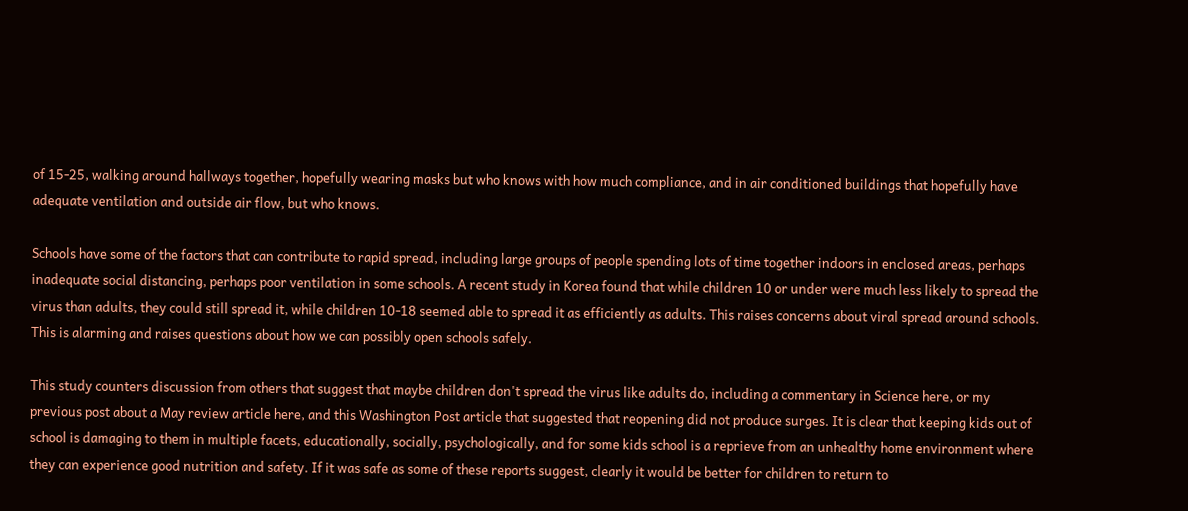of 15-25, walking around hallways together, hopefully wearing masks but who knows with how much compliance, and in air conditioned buildings that hopefully have adequate ventilation and outside air flow, but who knows.

Schools have some of the factors that can contribute to rapid spread, including large groups of people spending lots of time together indoors in enclosed areas, perhaps inadequate social distancing, perhaps poor ventilation in some schools. A recent study in Korea found that while children 10 or under were much less likely to spread the virus than adults, they could still spread it, while children 10-18 seemed able to spread it as efficiently as adults. This raises concerns about viral spread around schools. This is alarming and raises questions about how we can possibly open schools safely.

This study counters discussion from others that suggest that maybe children don't spread the virus like adults do, including a commentary in Science here, or my previous post about a May review article here, and this Washington Post article that suggested that reopening did not produce surges. It is clear that keeping kids out of school is damaging to them in multiple facets, educationally, socially, psychologically, and for some kids school is a reprieve from an unhealthy home environment where they can experience good nutrition and safety. If it was safe as some of these reports suggest, clearly it would be better for children to return to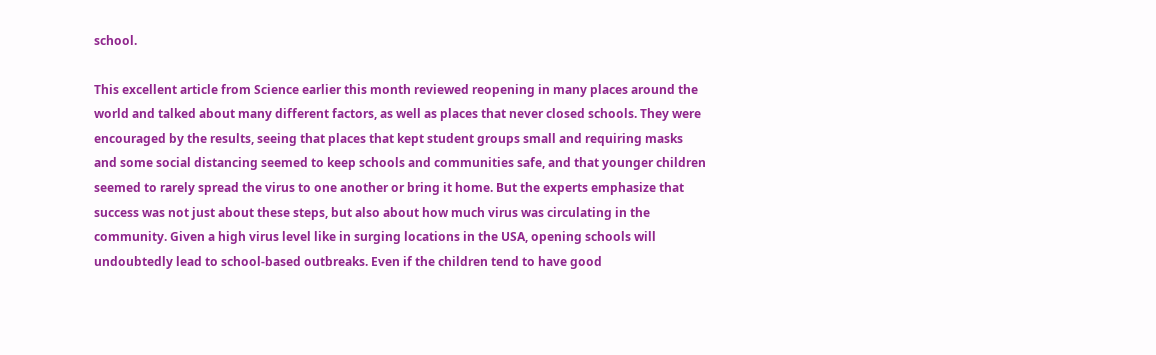school.

This excellent article from Science earlier this month reviewed reopening in many places around the world and talked about many different factors, as well as places that never closed schools. They were encouraged by the results, seeing that places that kept student groups small and requiring masks and some social distancing seemed to keep schools and communities safe, and that younger children seemed to rarely spread the virus to one another or bring it home. But the experts emphasize that success was not just about these steps, but also about how much virus was circulating in the community. Given a high virus level like in surging locations in the USA, opening schools will undoubtedly lead to school-based outbreaks. Even if the children tend to have good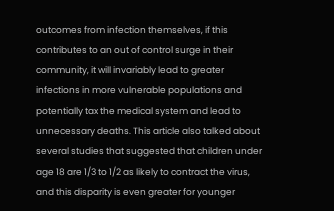outcomes from infection themselves, if this contributes to an out of control surge in their community, it will invariably lead to greater infections in more vulnerable populations and potentially tax the medical system and lead to unnecessary deaths. This article also talked about several studies that suggested that children under age 18 are 1/3 to 1/2 as likely to contract the virus, and this disparity is even greater for younger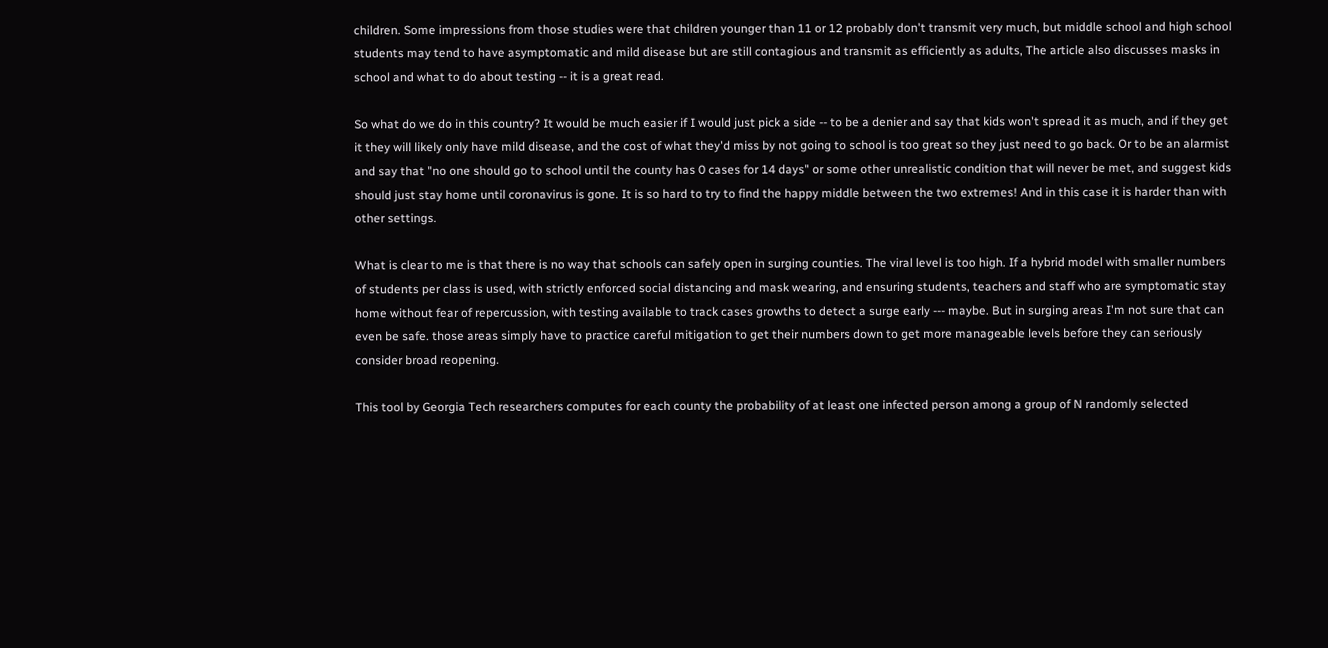children. Some impressions from those studies were that children younger than 11 or 12 probably don't transmit very much, but middle school and high school students may tend to have asymptomatic and mild disease but are still contagious and transmit as efficiently as adults, The article also discusses masks in school and what to do about testing -- it is a great read.

So what do we do in this country? It would be much easier if I would just pick a side -- to be a denier and say that kids won't spread it as much, and if they get it they will likely only have mild disease, and the cost of what they'd miss by not going to school is too great so they just need to go back. Or to be an alarmist and say that "no one should go to school until the county has 0 cases for 14 days" or some other unrealistic condition that will never be met, and suggest kids should just stay home until coronavirus is gone. It is so hard to try to find the happy middle between the two extremes! And in this case it is harder than with other settings.

What is clear to me is that there is no way that schools can safely open in surging counties. The viral level is too high. If a hybrid model with smaller numbers of students per class is used, with strictly enforced social distancing and mask wearing, and ensuring students, teachers and staff who are symptomatic stay home without fear of repercussion, with testing available to track cases growths to detect a surge early --- maybe. But in surging areas I'm not sure that can even be safe. those areas simply have to practice careful mitigation to get their numbers down to get more manageable levels before they can seriously consider broad reopening.

This tool by Georgia Tech researchers computes for each county the probability of at least one infected person among a group of N randomly selected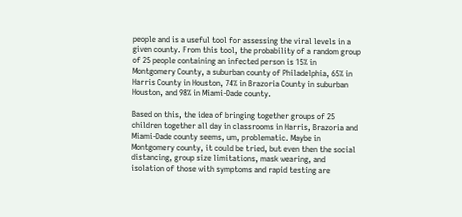people and is a useful tool for assessing the viral levels in a given county. From this tool, the probability of a random group of 25 people containing an infected person is 15% in Montgomery County, a suburban county of Philadelphia, 65% in Harris County in Houston, 74% in Brazoria County in suburban Houston, and 98% in Miami-Dade county.

Based on this, the idea of bringing together groups of 25 children together all day in classrooms in Harris, Brazoria and Miami-Dade county seems, um, problematic. Maybe in Montgomery county, it could be tried, but even then the social distancing, group size limitations, mask wearing, and isolation of those with symptoms and rapid testing are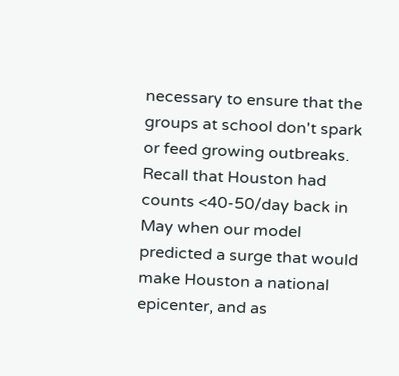necessary to ensure that the groups at school don't spark or feed growing outbreaks. Recall that Houston had counts <40-50/day back in May when our model predicted a surge that would make Houston a national epicenter, and as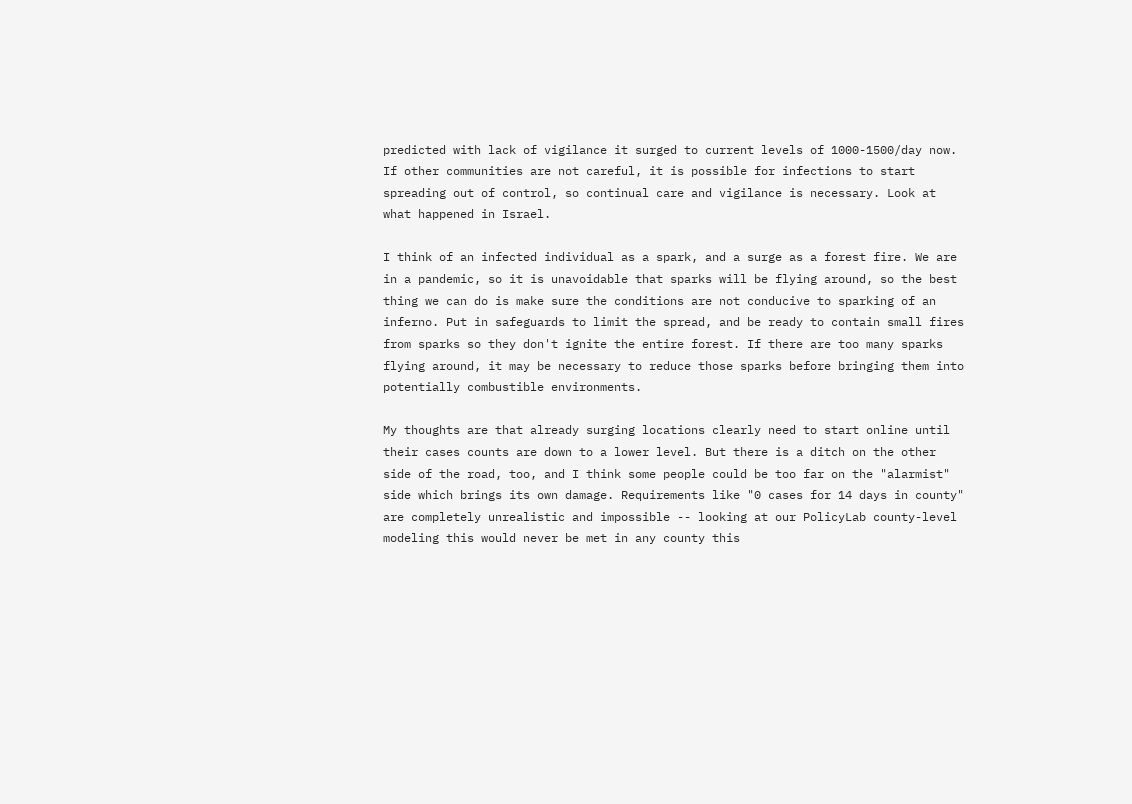predicted with lack of vigilance it surged to current levels of 1000-1500/day now. If other communities are not careful, it is possible for infections to start spreading out of control, so continual care and vigilance is necessary. Look at what happened in Israel.

I think of an infected individual as a spark, and a surge as a forest fire. We are in a pandemic, so it is unavoidable that sparks will be flying around, so the best thing we can do is make sure the conditions are not conducive to sparking of an inferno. Put in safeguards to limit the spread, and be ready to contain small fires from sparks so they don't ignite the entire forest. If there are too many sparks flying around, it may be necessary to reduce those sparks before bringing them into potentially combustible environments.

My thoughts are that already surging locations clearly need to start online until their cases counts are down to a lower level. But there is a ditch on the other side of the road, too, and I think some people could be too far on the "alarmist" side which brings its own damage. Requirements like "0 cases for 14 days in county" are completely unrealistic and impossible -- looking at our PolicyLab county-level modeling this would never be met in any county this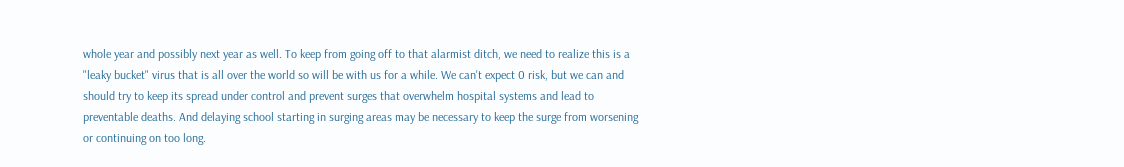whole year and possibly next year as well. To keep from going off to that alarmist ditch, we need to realize this is a "leaky bucket" virus that is all over the world so will be with us for a while. We can't expect 0 risk, but we can and should try to keep its spread under control and prevent surges that overwhelm hospital systems and lead to preventable deaths. And delaying school starting in surging areas may be necessary to keep the surge from worsening or continuing on too long.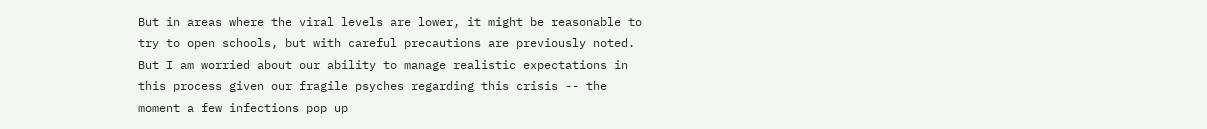But in areas where the viral levels are lower, it might be reasonable to try to open schools, but with careful precautions are previously noted. But I am worried about our ability to manage realistic expectations in this process given our fragile psyches regarding this crisis -- the moment a few infections pop up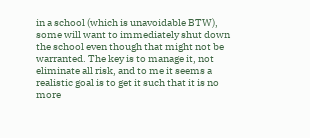in a school (which is unavoidable BTW), some will want to immediately shut down the school even though that might not be warranted. The key is to manage it, not eliminate all risk, and to me it seems a realistic goal is to get it such that it is no more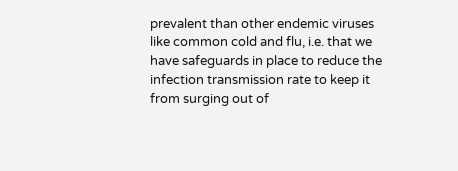prevalent than other endemic viruses like common cold and flu, i.e. that we have safeguards in place to reduce the infection transmission rate to keep it from surging out of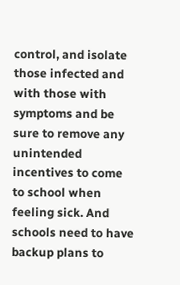control, and isolate those infected and with those with symptoms and be sure to remove any unintended incentives to come to school when feeling sick. And schools need to have backup plans to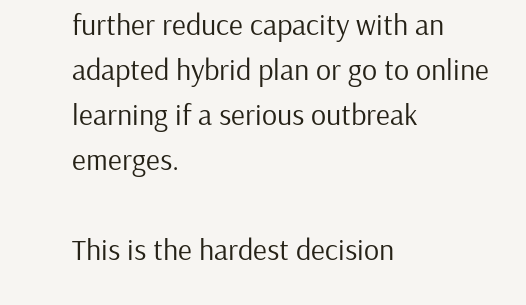further reduce capacity with an adapted hybrid plan or go to online learning if a serious outbreak emerges.

This is the hardest decision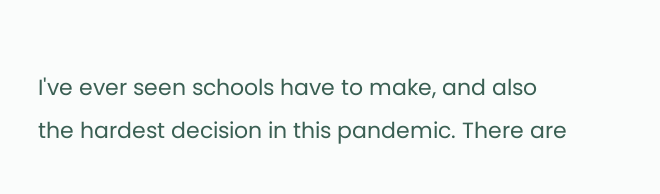I've ever seen schools have to make, and also the hardest decision in this pandemic. There are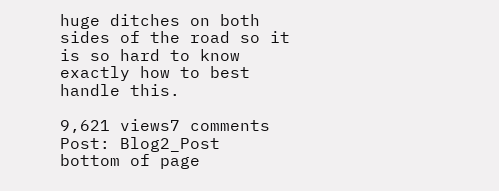huge ditches on both sides of the road so it is so hard to know exactly how to best handle this.

9,621 views7 comments
Post: Blog2_Post
bottom of page